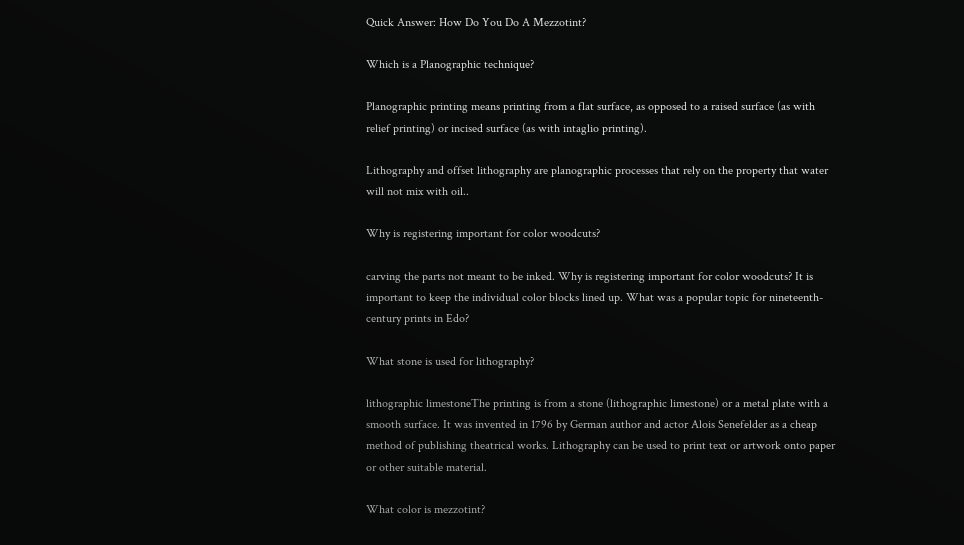Quick Answer: How Do You Do A Mezzotint?

Which is a Planographic technique?

Planographic printing means printing from a flat surface, as opposed to a raised surface (as with relief printing) or incised surface (as with intaglio printing).

Lithography and offset lithography are planographic processes that rely on the property that water will not mix with oil..

Why is registering important for color woodcuts?

carving the parts not meant to be inked. Why is registering important for color woodcuts? It is important to keep the individual color blocks lined up. What was a popular topic for nineteenth-century prints in Edo?

What stone is used for lithography?

lithographic limestoneThe printing is from a stone (lithographic limestone) or a metal plate with a smooth surface. It was invented in 1796 by German author and actor Alois Senefelder as a cheap method of publishing theatrical works. Lithography can be used to print text or artwork onto paper or other suitable material.

What color is mezzotint?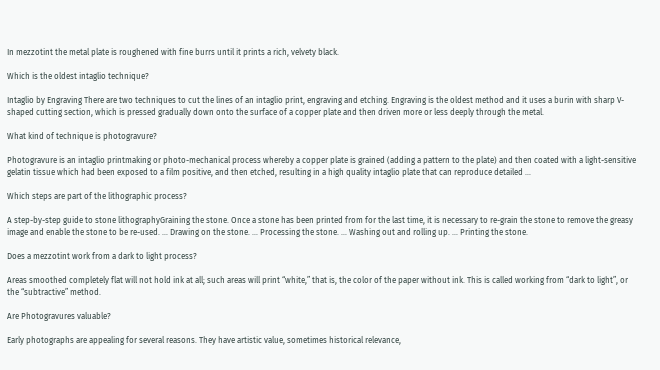In mezzotint the metal plate is roughened with fine burrs until it prints a rich, velvety black.

Which is the oldest intaglio technique?

Intaglio by Engraving There are two techniques to cut the lines of an intaglio print, engraving and etching. Engraving is the oldest method and it uses a burin with sharp V-shaped cutting section, which is pressed gradually down onto the surface of a copper plate and then driven more or less deeply through the metal.

What kind of technique is photogravure?

Photogravure is an intaglio printmaking or photo-mechanical process whereby a copper plate is grained (adding a pattern to the plate) and then coated with a light-sensitive gelatin tissue which had been exposed to a film positive, and then etched, resulting in a high quality intaglio plate that can reproduce detailed …

Which steps are part of the lithographic process?

A step-by-step guide to stone lithographyGraining the stone. Once a stone has been printed from for the last time, it is necessary to re-grain the stone to remove the greasy image and enable the stone to be re-used. … Drawing on the stone. … Processing the stone. … Washing out and rolling up. … Printing the stone.

Does a mezzotint work from a dark to light process?

Areas smoothed completely flat will not hold ink at all; such areas will print “white,” that is, the color of the paper without ink. This is called working from “dark to light”, or the “subtractive” method.

Are Photogravures valuable?

Early photographs are appealing for several reasons. They have artistic value, sometimes historical relevance,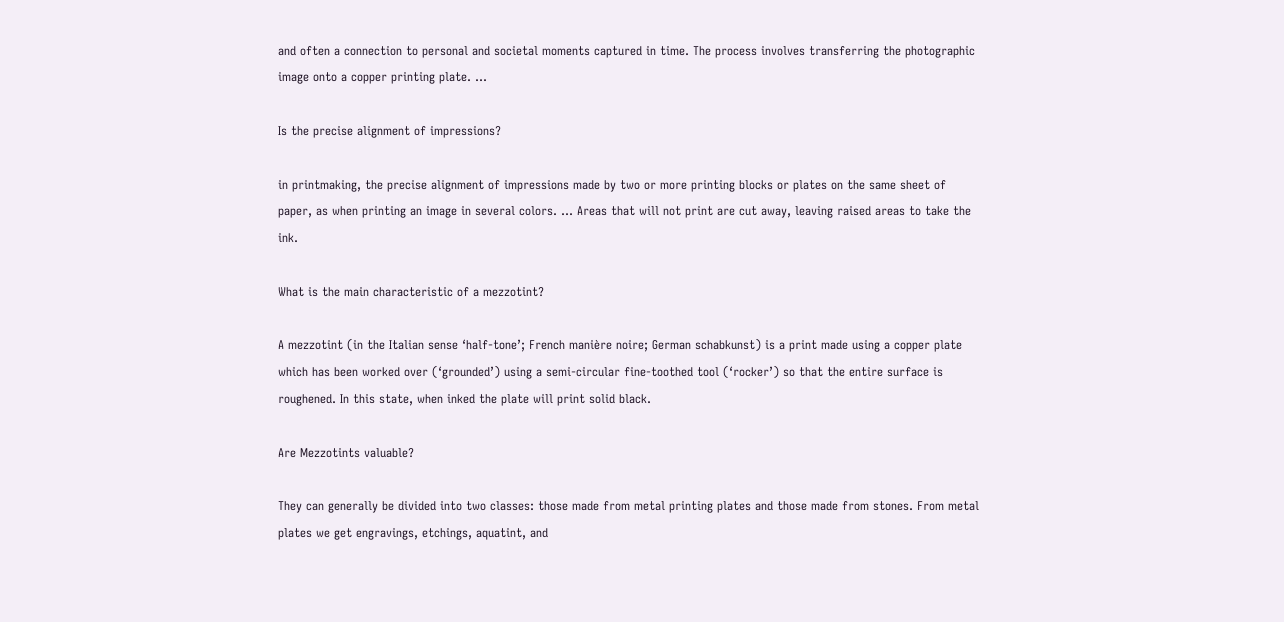and often a connection to personal and societal moments captured in time. The process involves transferring the photographic image onto a copper printing plate. …

Is the precise alignment of impressions?

in printmaking, the precise alignment of impressions made by two or more printing blocks or plates on the same sheet of paper, as when printing an image in several colors. … Areas that will not print are cut away, leaving raised areas to take the ink.

What is the main characteristic of a mezzotint?

A mezzotint (in the Italian sense ‘half-tone’; French manière noire; German schabkunst) is a print made using a copper plate which has been worked over (‘grounded’) using a semi-circular fine-toothed tool (‘rocker’) so that the entire surface is roughened. In this state, when inked the plate will print solid black.

Are Mezzotints valuable?

They can generally be divided into two classes: those made from metal printing plates and those made from stones. From metal plates we get engravings, etchings, aquatint, and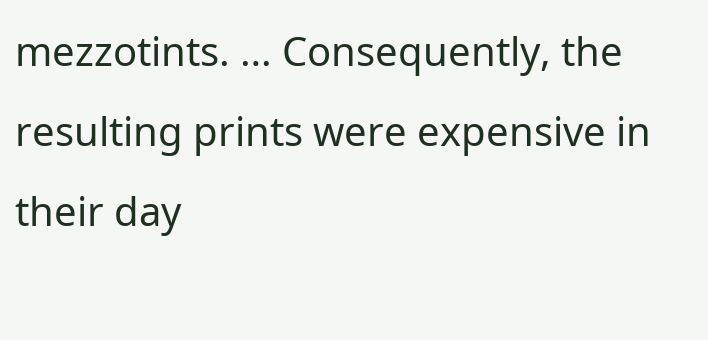mezzotints. … Consequently, the resulting prints were expensive in their day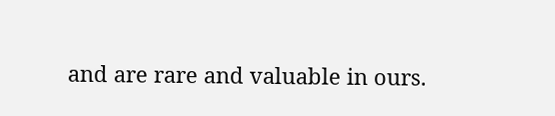and are rare and valuable in ours.